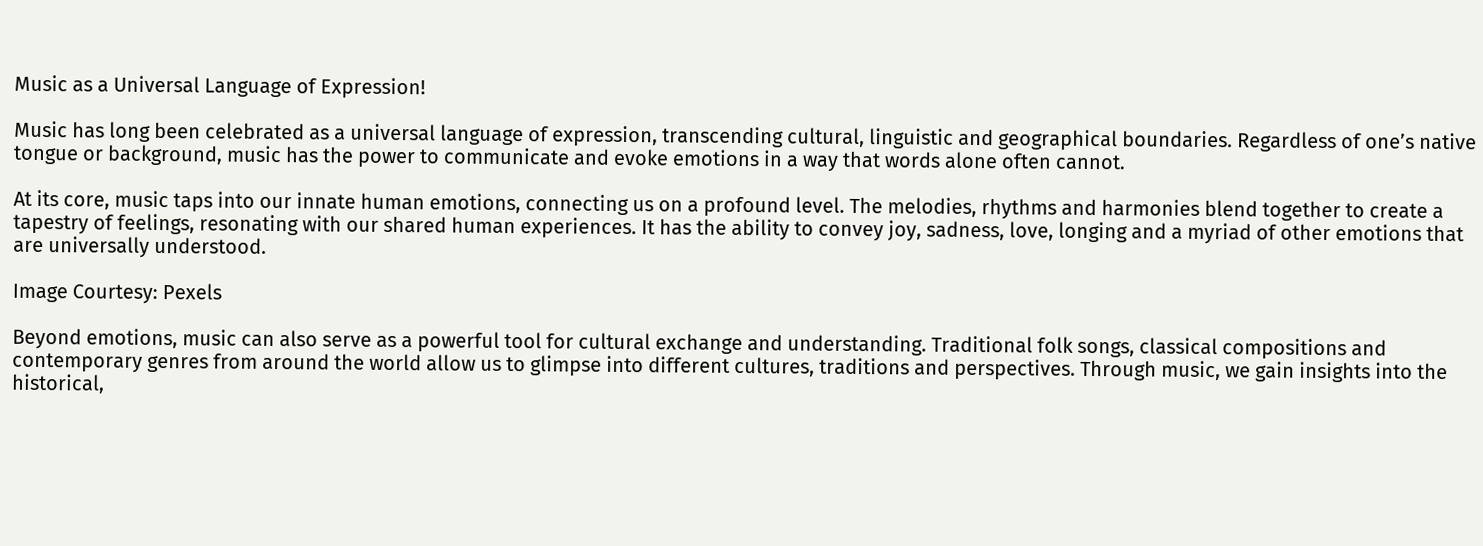Music as a Universal Language of Expression!

Music has long been celebrated as a universal language of expression, transcending cultural, linguistic and geographical boundaries. Regardless of one’s native tongue or background, music has the power to communicate and evoke emotions in a way that words alone often cannot.

At its core, music taps into our innate human emotions, connecting us on a profound level. The melodies, rhythms and harmonies blend together to create a tapestry of feelings, resonating with our shared human experiences. It has the ability to convey joy, sadness, love, longing and a myriad of other emotions that are universally understood.

Image Courtesy: Pexels

Beyond emotions, music can also serve as a powerful tool for cultural exchange and understanding. Traditional folk songs, classical compositions and contemporary genres from around the world allow us to glimpse into different cultures, traditions and perspectives. Through music, we gain insights into the historical,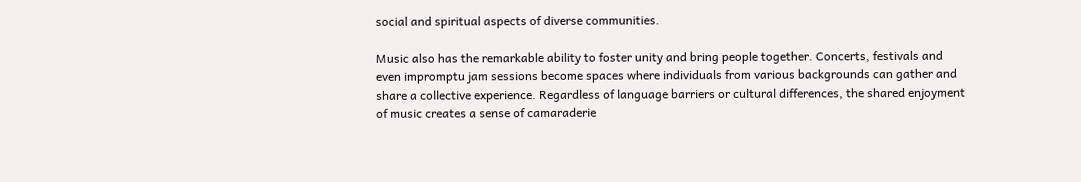social and spiritual aspects of diverse communities.

Music also has the remarkable ability to foster unity and bring people together. Concerts, festivals and even impromptu jam sessions become spaces where individuals from various backgrounds can gather and share a collective experience. Regardless of language barriers or cultural differences, the shared enjoyment of music creates a sense of camaraderie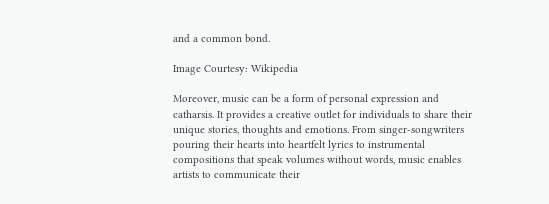and a common bond.

Image Courtesy: Wikipedia

Moreover, music can be a form of personal expression and catharsis. It provides a creative outlet for individuals to share their unique stories, thoughts and emotions. From singer-songwriters pouring their hearts into heartfelt lyrics to instrumental compositions that speak volumes without words, music enables artists to communicate their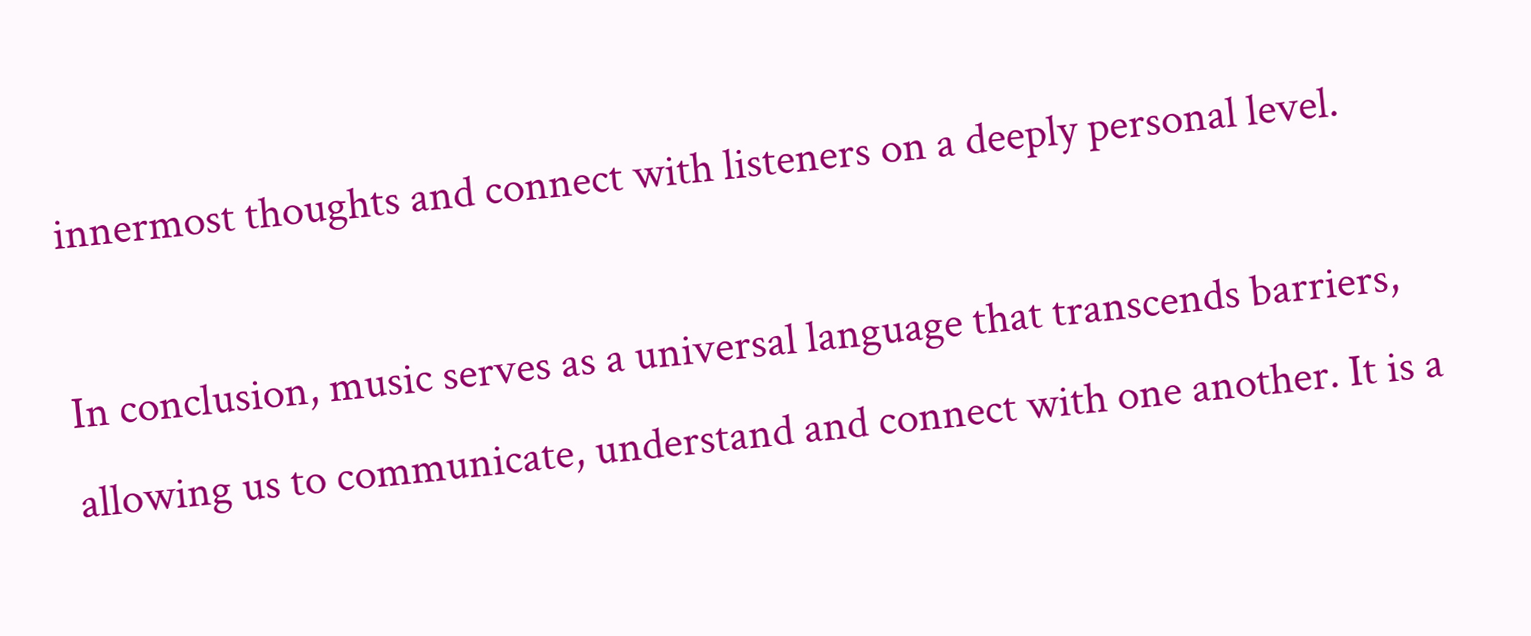innermost thoughts and connect with listeners on a deeply personal level.

In conclusion, music serves as a universal language that transcends barriers, allowing us to communicate, understand and connect with one another. It is a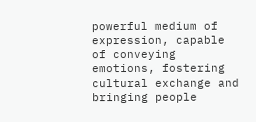powerful medium of expression, capable of conveying emotions, fostering cultural exchange and bringing people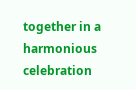together in a harmonious celebration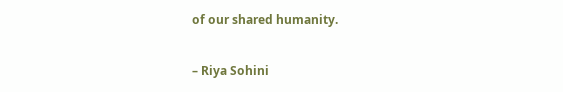of our shared humanity.

– Riya Sohini